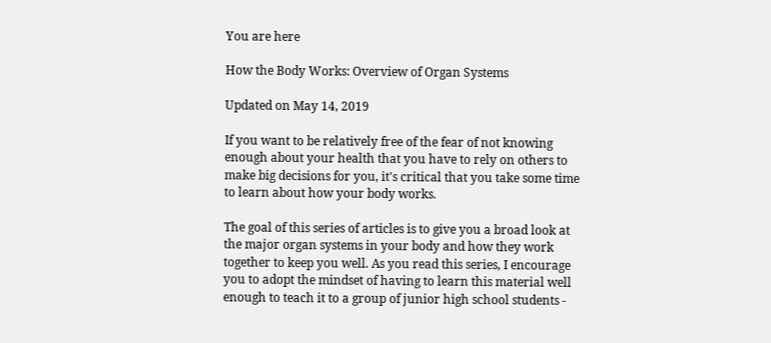You are here

How the Body Works: Overview of Organ Systems

Updated on May 14, 2019

If you want to be relatively free of the fear of not knowing enough about your health that you have to rely on others to make big decisions for you, it's critical that you take some time to learn about how your body works.

The goal of this series of articles is to give you a broad look at the major organ systems in your body and how they work together to keep you well. As you read this series, I encourage you to adopt the mindset of having to learn this material well enough to teach it to a group of junior high school students -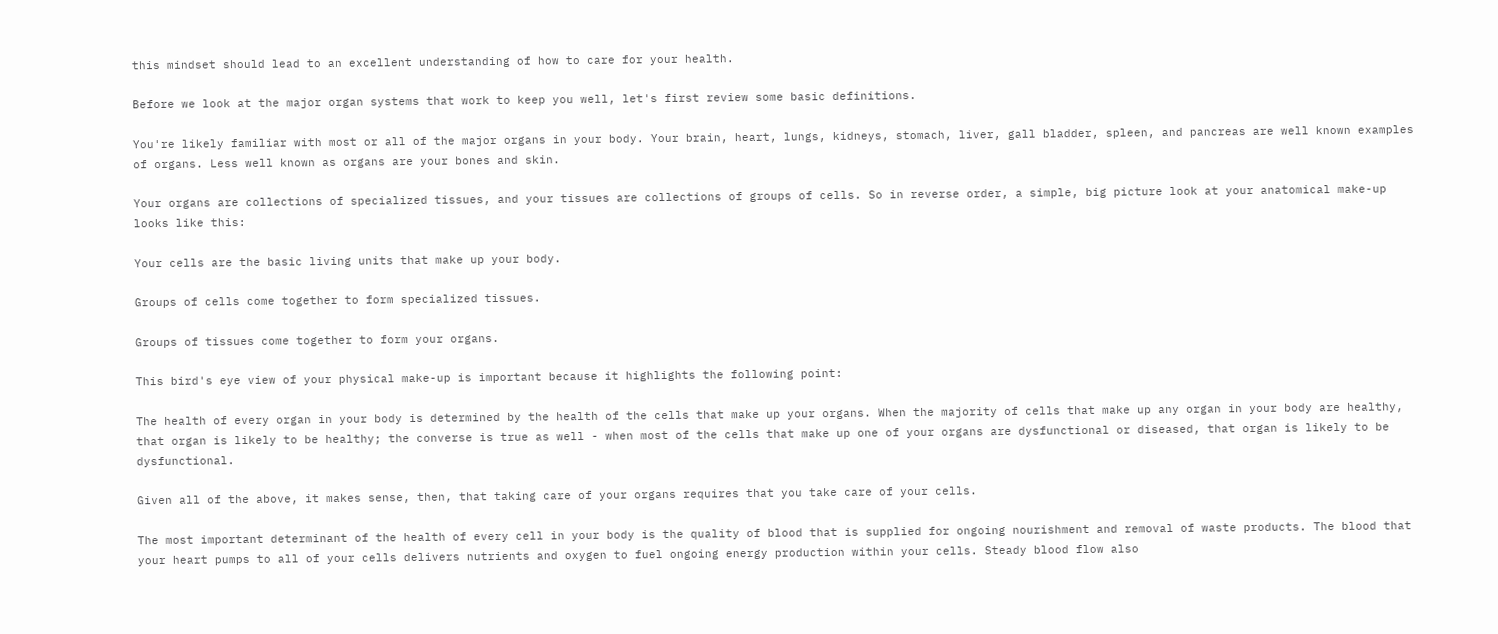this mindset should lead to an excellent understanding of how to care for your health.

Before we look at the major organ systems that work to keep you well, let's first review some basic definitions.

You're likely familiar with most or all of the major organs in your body. Your brain, heart, lungs, kidneys, stomach, liver, gall bladder, spleen, and pancreas are well known examples of organs. Less well known as organs are your bones and skin.

Your organs are collections of specialized tissues, and your tissues are collections of groups of cells. So in reverse order, a simple, big picture look at your anatomical make-up looks like this:

Your cells are the basic living units that make up your body.

Groups of cells come together to form specialized tissues.

Groups of tissues come together to form your organs.

This bird's eye view of your physical make-up is important because it highlights the following point:

The health of every organ in your body is determined by the health of the cells that make up your organs. When the majority of cells that make up any organ in your body are healthy, that organ is likely to be healthy; the converse is true as well - when most of the cells that make up one of your organs are dysfunctional or diseased, that organ is likely to be dysfunctional.

Given all of the above, it makes sense, then, that taking care of your organs requires that you take care of your cells.

The most important determinant of the health of every cell in your body is the quality of blood that is supplied for ongoing nourishment and removal of waste products. The blood that your heart pumps to all of your cells delivers nutrients and oxygen to fuel ongoing energy production within your cells. Steady blood flow also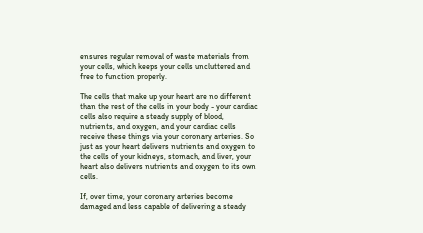ensures regular removal of waste materials from your cells, which keeps your cells uncluttered and free to function properly.

The cells that make up your heart are no different than the rest of the cells in your body - your cardiac cells also require a steady supply of blood, nutrients, and oxygen, and your cardiac cells receive these things via your coronary arteries. So just as your heart delivers nutrients and oxygen to the cells of your kidneys, stomach, and liver, your heart also delivers nutrients and oxygen to its own cells.

If, over time, your coronary arteries become damaged and less capable of delivering a steady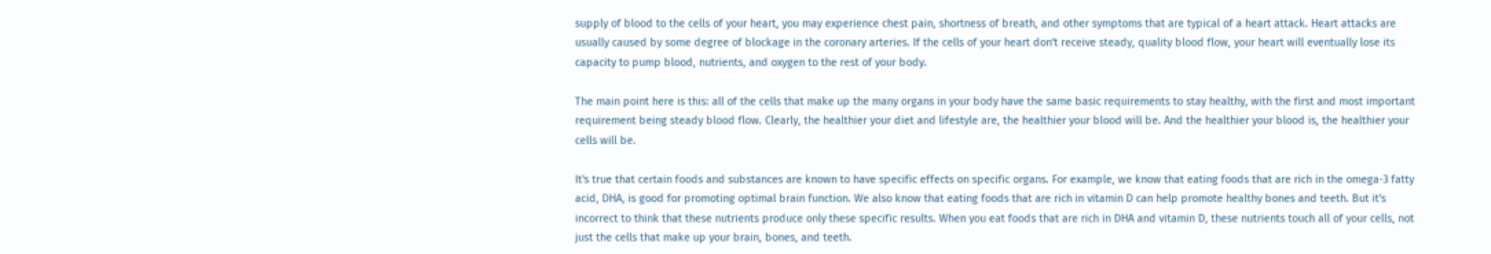supply of blood to the cells of your heart, you may experience chest pain, shortness of breath, and other symptoms that are typical of a heart attack. Heart attacks are usually caused by some degree of blockage in the coronary arteries. If the cells of your heart don't receive steady, quality blood flow, your heart will eventually lose its capacity to pump blood, nutrients, and oxygen to the rest of your body.

The main point here is this: all of the cells that make up the many organs in your body have the same basic requirements to stay healthy, with the first and most important requirement being steady blood flow. Clearly, the healthier your diet and lifestyle are, the healthier your blood will be. And the healthier your blood is, the healthier your cells will be.

It's true that certain foods and substances are known to have specific effects on specific organs. For example, we know that eating foods that are rich in the omega-3 fatty acid, DHA, is good for promoting optimal brain function. We also know that eating foods that are rich in vitamin D can help promote healthy bones and teeth. But it's incorrect to think that these nutrients produce only these specific results. When you eat foods that are rich in DHA and vitamin D, these nutrients touch all of your cells, not just the cells that make up your brain, bones, and teeth.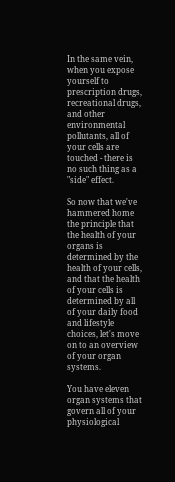In the same vein, when you expose yourself to prescription drugs, recreational drugs, and other environmental pollutants, all of your cells are touched - there is no such thing as a "side" effect.

So now that we've hammered home the principle that the health of your organs is determined by the health of your cells, and that the health of your cells is determined by all of your daily food and lifestyle choices, let's move on to an overview of your organ systems.

You have eleven organ systems that govern all of your physiological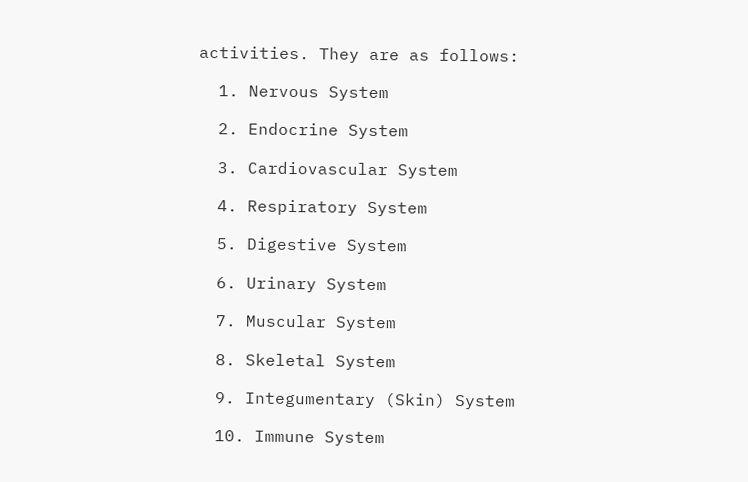activities. They are as follows:

  1. Nervous System

  2. Endocrine System

  3. Cardiovascular System

  4. Respiratory System

  5. Digestive System

  6. Urinary System

  7. Muscular System

  8. Skeletal System

  9. Integumentary (Skin) System

  10. Immune System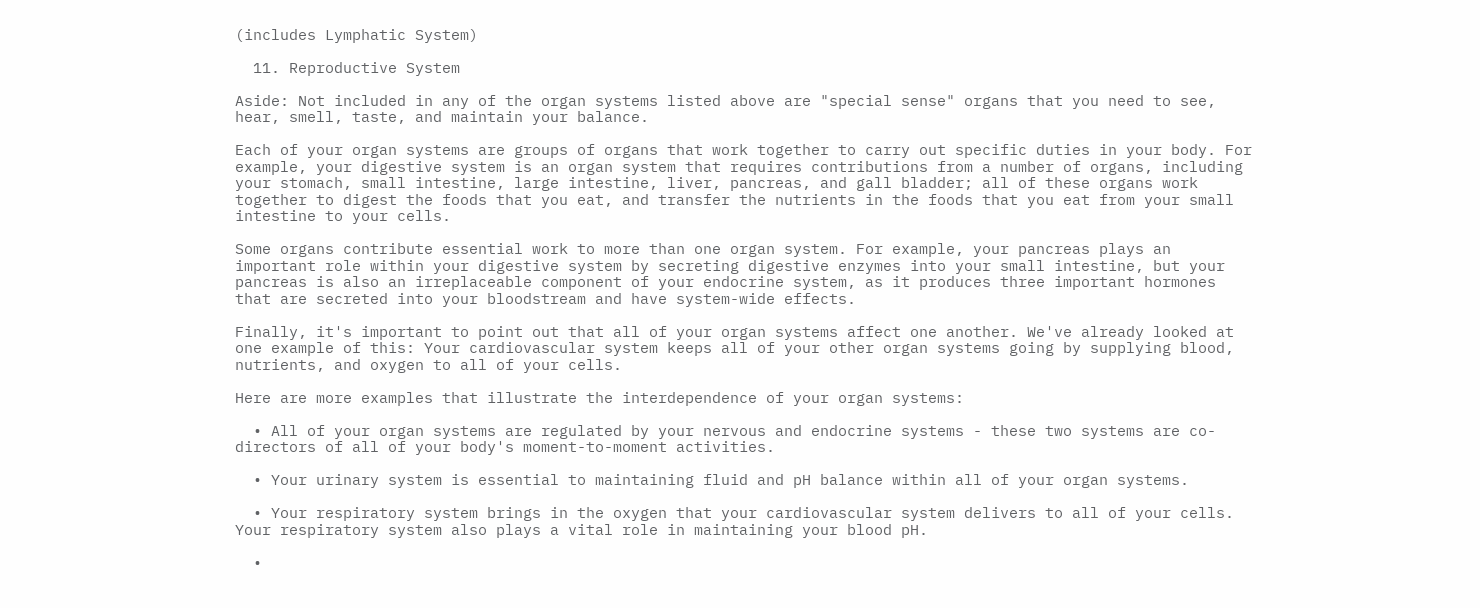(includes Lymphatic System)

  11. Reproductive System

Aside: Not included in any of the organ systems listed above are "special sense" organs that you need to see, hear, smell, taste, and maintain your balance.

Each of your organ systems are groups of organs that work together to carry out specific duties in your body. For example, your digestive system is an organ system that requires contributions from a number of organs, including your stomach, small intestine, large intestine, liver, pancreas, and gall bladder; all of these organs work together to digest the foods that you eat, and transfer the nutrients in the foods that you eat from your small intestine to your cells.

Some organs contribute essential work to more than one organ system. For example, your pancreas plays an important role within your digestive system by secreting digestive enzymes into your small intestine, but your pancreas is also an irreplaceable component of your endocrine system, as it produces three important hormones that are secreted into your bloodstream and have system-wide effects.

Finally, it's important to point out that all of your organ systems affect one another. We've already looked at one example of this: Your cardiovascular system keeps all of your other organ systems going by supplying blood, nutrients, and oxygen to all of your cells.

Here are more examples that illustrate the interdependence of your organ systems:

  • All of your organ systems are regulated by your nervous and endocrine systems - these two systems are co-directors of all of your body's moment-to-moment activities.

  • Your urinary system is essential to maintaining fluid and pH balance within all of your organ systems.

  • Your respiratory system brings in the oxygen that your cardiovascular system delivers to all of your cells. Your respiratory system also plays a vital role in maintaining your blood pH.

  •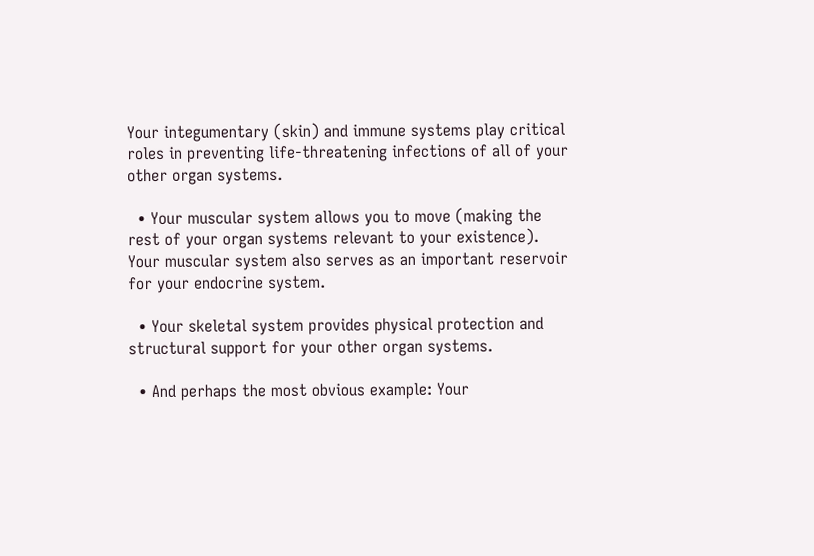Your integumentary (skin) and immune systems play critical roles in preventing life-threatening infections of all of your other organ systems.

  • Your muscular system allows you to move (making the rest of your organ systems relevant to your existence). Your muscular system also serves as an important reservoir for your endocrine system.

  • Your skeletal system provides physical protection and structural support for your other organ systems.

  • And perhaps the most obvious example: Your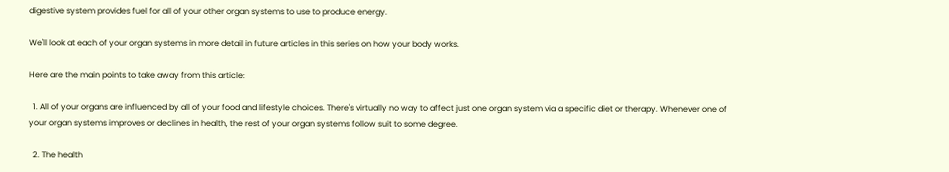digestive system provides fuel for all of your other organ systems to use to produce energy.

We'll look at each of your organ systems in more detail in future articles in this series on how your body works.

Here are the main points to take away from this article:

  1. All of your organs are influenced by all of your food and lifestyle choices. There's virtually no way to affect just one organ system via a specific diet or therapy. Whenever one of your organ systems improves or declines in health, the rest of your organ systems follow suit to some degree.

  2. The health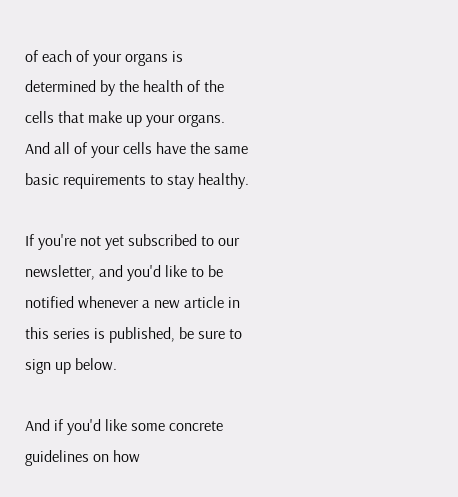of each of your organs is determined by the health of the cells that make up your organs. And all of your cells have the same basic requirements to stay healthy.

If you're not yet subscribed to our newsletter, and you'd like to be notified whenever a new article in this series is published, be sure to sign up below.

And if you'd like some concrete guidelines on how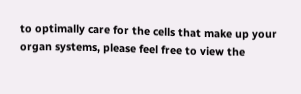to optimally care for the cells that make up your organ systems, please feel free to view the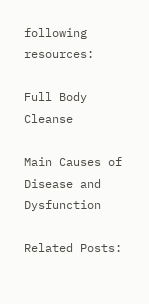following resources:

Full Body Cleanse

Main Causes of Disease and Dysfunction

Related Posts: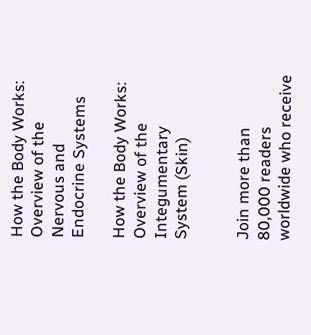How the Body Works: Overview of the Nervous and Endocrine Systems

How the Body Works: Overview of the Integumentary System (Skin)


Join more than 80,000 readers worldwide who receive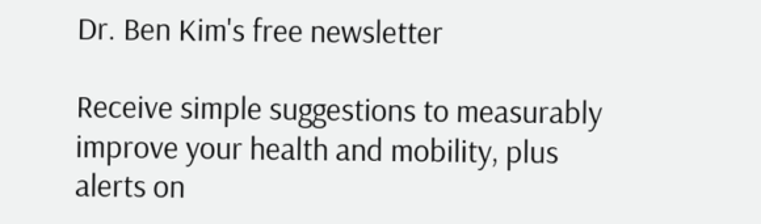Dr. Ben Kim's free newsletter

Receive simple suggestions to measurably improve your health and mobility, plus alerts on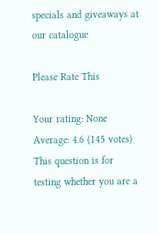specials and giveaways at our catalogue

Please Rate This

Your rating: None Average: 4.6 (145 votes)
This question is for testing whether you are a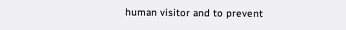human visitor and to prevent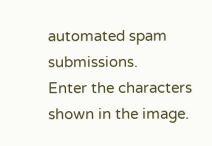automated spam submissions.
Enter the characters shown in the image.